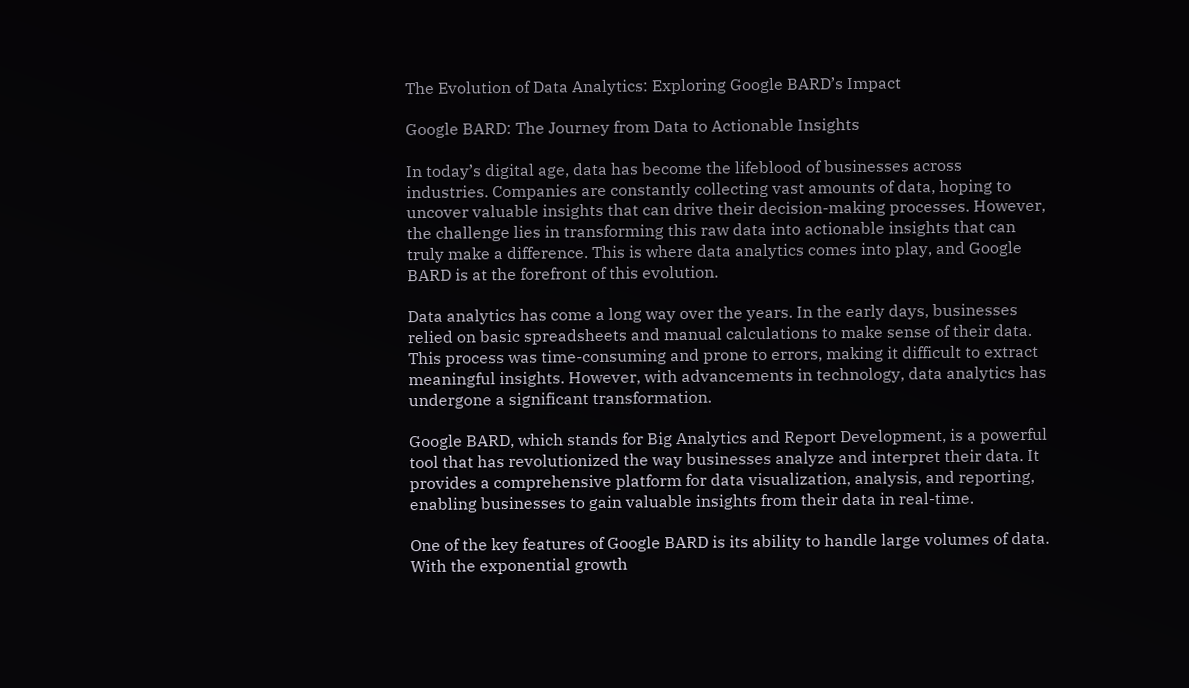The Evolution of Data Analytics: Exploring Google BARD’s Impact

Google BARD: The Journey from Data to Actionable Insights

In today’s digital age, data has become the lifeblood of businesses across industries. Companies are constantly collecting vast amounts of data, hoping to uncover valuable insights that can drive their decision-making processes. However, the challenge lies in transforming this raw data into actionable insights that can truly make a difference. This is where data analytics comes into play, and Google BARD is at the forefront of this evolution.

Data analytics has come a long way over the years. In the early days, businesses relied on basic spreadsheets and manual calculations to make sense of their data. This process was time-consuming and prone to errors, making it difficult to extract meaningful insights. However, with advancements in technology, data analytics has undergone a significant transformation.

Google BARD, which stands for Big Analytics and Report Development, is a powerful tool that has revolutionized the way businesses analyze and interpret their data. It provides a comprehensive platform for data visualization, analysis, and reporting, enabling businesses to gain valuable insights from their data in real-time.

One of the key features of Google BARD is its ability to handle large volumes of data. With the exponential growth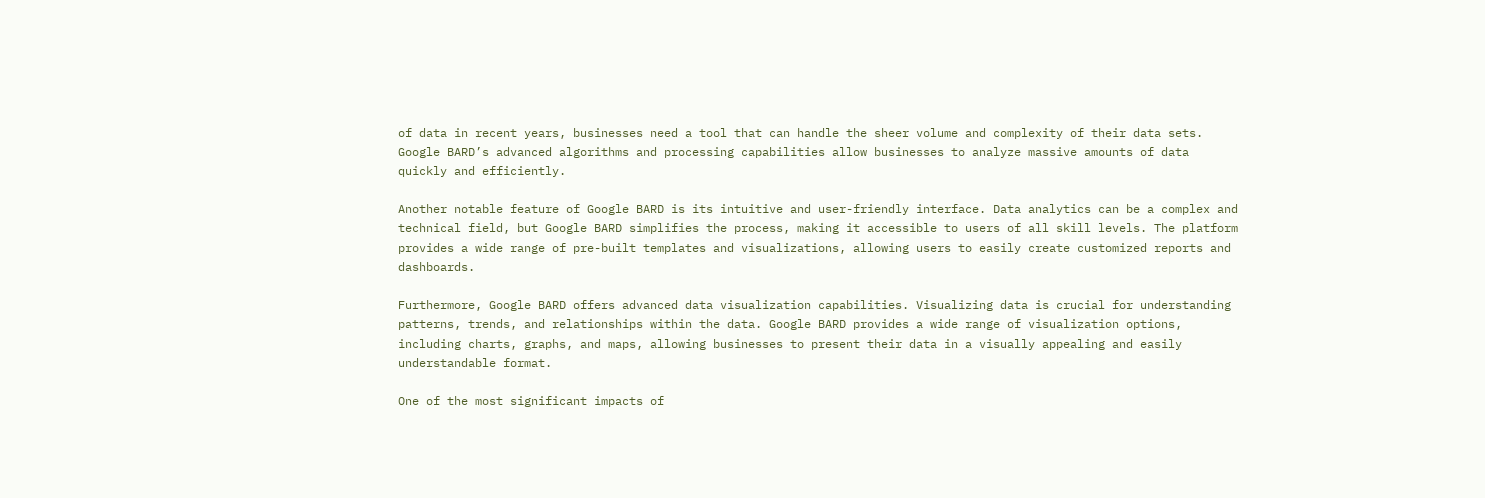of data in recent years, businesses need a tool that can handle the sheer volume and complexity of their data sets. Google BARD’s advanced algorithms and processing capabilities allow businesses to analyze massive amounts of data quickly and efficiently.

Another notable feature of Google BARD is its intuitive and user-friendly interface. Data analytics can be a complex and technical field, but Google BARD simplifies the process, making it accessible to users of all skill levels. The platform provides a wide range of pre-built templates and visualizations, allowing users to easily create customized reports and dashboards.

Furthermore, Google BARD offers advanced data visualization capabilities. Visualizing data is crucial for understanding patterns, trends, and relationships within the data. Google BARD provides a wide range of visualization options, including charts, graphs, and maps, allowing businesses to present their data in a visually appealing and easily understandable format.

One of the most significant impacts of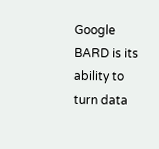Google BARD is its ability to turn data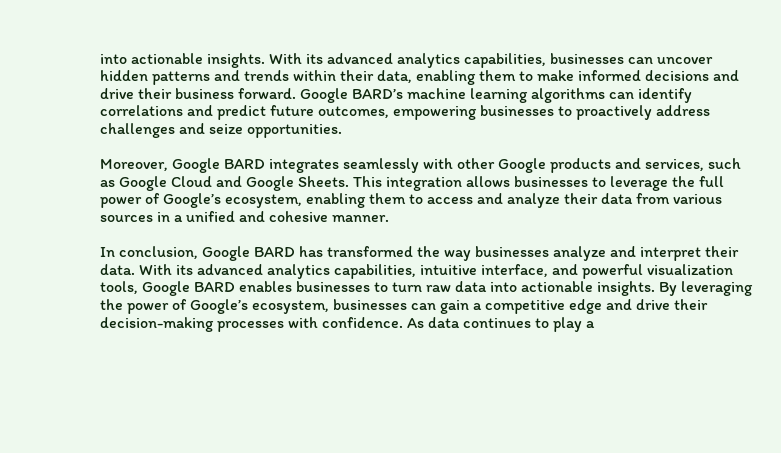into actionable insights. With its advanced analytics capabilities, businesses can uncover hidden patterns and trends within their data, enabling them to make informed decisions and drive their business forward. Google BARD’s machine learning algorithms can identify correlations and predict future outcomes, empowering businesses to proactively address challenges and seize opportunities.

Moreover, Google BARD integrates seamlessly with other Google products and services, such as Google Cloud and Google Sheets. This integration allows businesses to leverage the full power of Google’s ecosystem, enabling them to access and analyze their data from various sources in a unified and cohesive manner.

In conclusion, Google BARD has transformed the way businesses analyze and interpret their data. With its advanced analytics capabilities, intuitive interface, and powerful visualization tools, Google BARD enables businesses to turn raw data into actionable insights. By leveraging the power of Google’s ecosystem, businesses can gain a competitive edge and drive their decision-making processes with confidence. As data continues to play a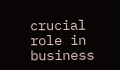crucial role in business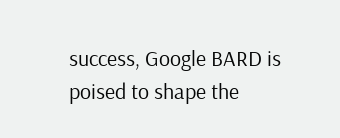success, Google BARD is poised to shape the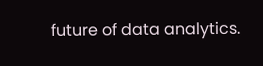future of data analytics.